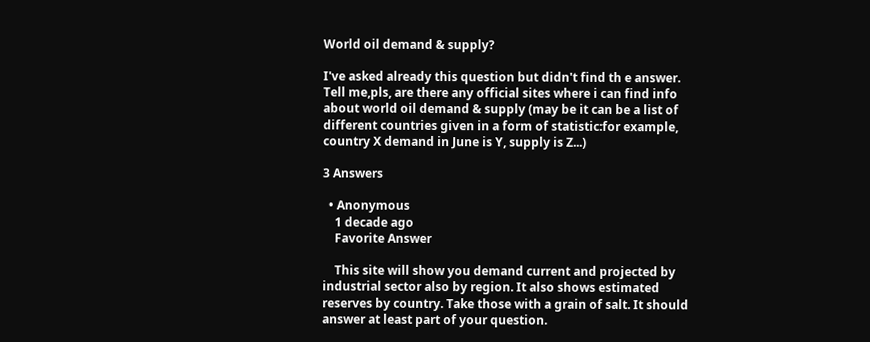World oil demand & supply?

I've asked already this question but didn't find th e answer. Tell me,pls, are there any official sites where i can find info about world oil demand & supply (may be it can be a list of different countries given in a form of statistic:for example, country X demand in June is Y, supply is Z...)

3 Answers

  • Anonymous
    1 decade ago
    Favorite Answer

    This site will show you demand current and projected by industrial sector also by region. It also shows estimated reserves by country. Take those with a grain of salt. It should answer at least part of your question.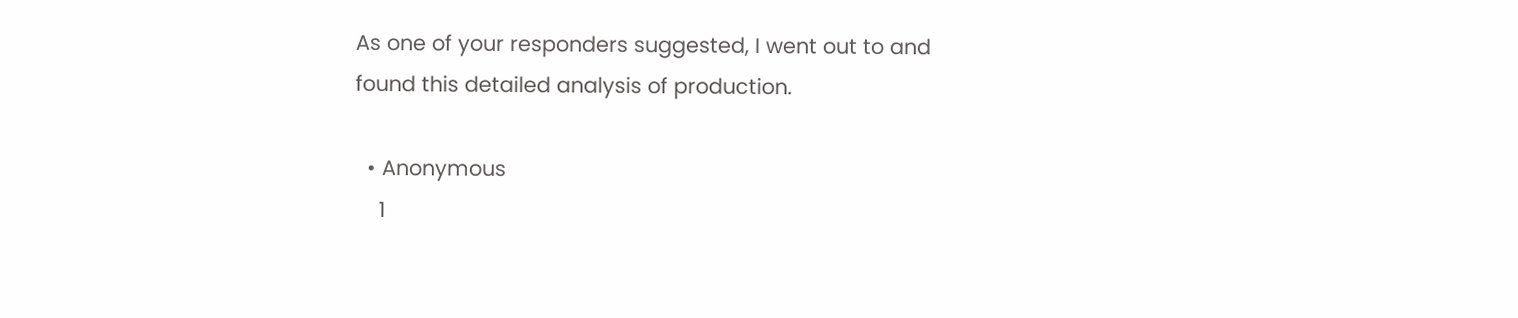As one of your responders suggested, I went out to and found this detailed analysis of production.

  • Anonymous
    1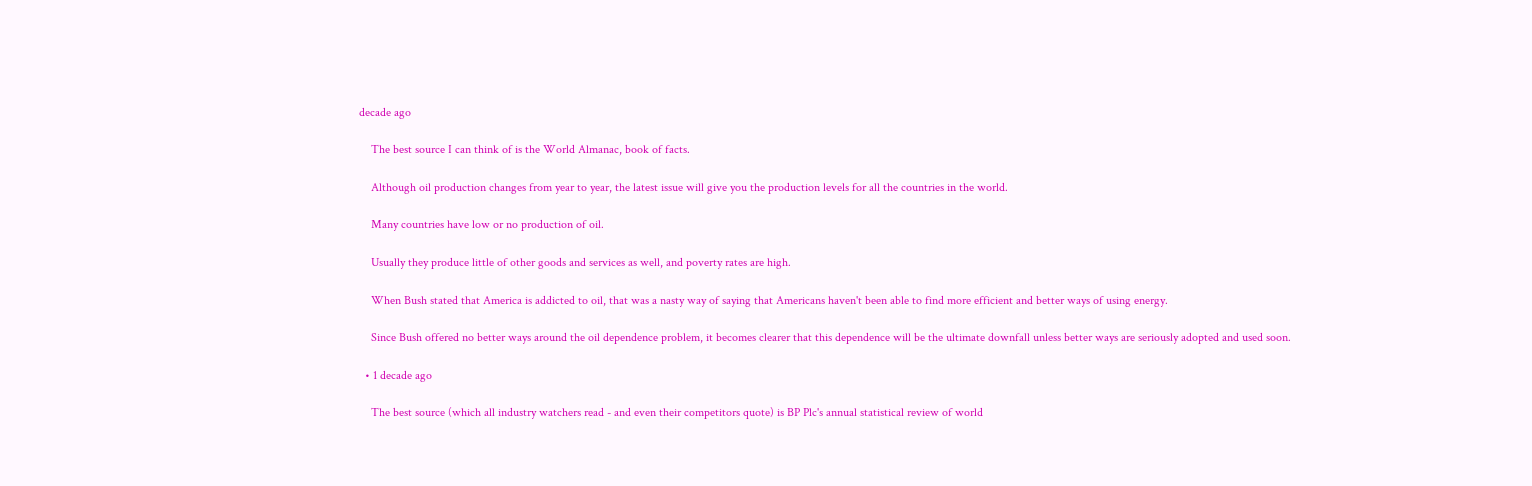decade ago

    The best source I can think of is the World Almanac, book of facts.

    Although oil production changes from year to year, the latest issue will give you the production levels for all the countries in the world.

    Many countries have low or no production of oil.

    Usually they produce little of other goods and services as well, and poverty rates are high.

    When Bush stated that America is addicted to oil, that was a nasty way of saying that Americans haven't been able to find more efficient and better ways of using energy.

    Since Bush offered no better ways around the oil dependence problem, it becomes clearer that this dependence will be the ultimate downfall unless better ways are seriously adopted and used soon.

  • 1 decade ago

    The best source (which all industry watchers read - and even their competitors quote) is BP Plc's annual statistical review of world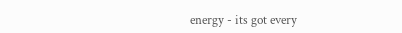energy - its got every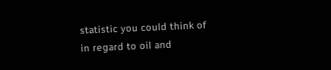statistic you could think of in regard to oil and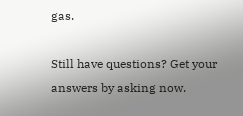gas.

Still have questions? Get your answers by asking now.